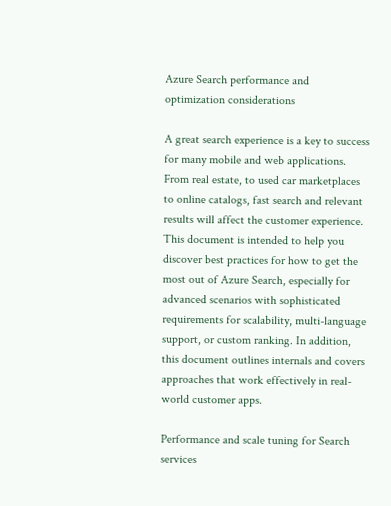Azure Search performance and optimization considerations

A great search experience is a key to success for many mobile and web applications. From real estate, to used car marketplaces to online catalogs, fast search and relevant results will affect the customer experience. This document is intended to help you discover best practices for how to get the most out of Azure Search, especially for advanced scenarios with sophisticated requirements for scalability, multi-language support, or custom ranking. In addition, this document outlines internals and covers approaches that work effectively in real-world customer apps.

Performance and scale tuning for Search services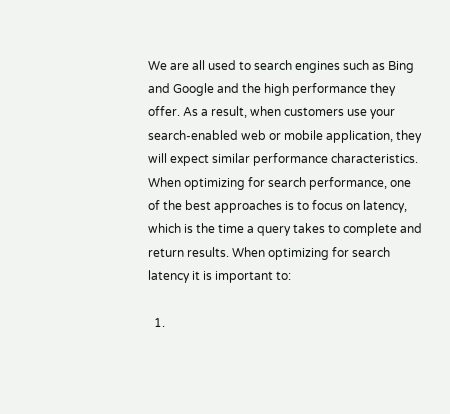We are all used to search engines such as Bing and Google and the high performance they offer. As a result, when customers use your search-enabled web or mobile application, they will expect similar performance characteristics. When optimizing for search performance, one of the best approaches is to focus on latency, which is the time a query takes to complete and return results. When optimizing for search latency it is important to:

  1.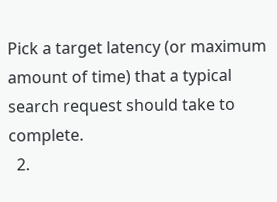Pick a target latency (or maximum amount of time) that a typical search request should take to complete.
  2.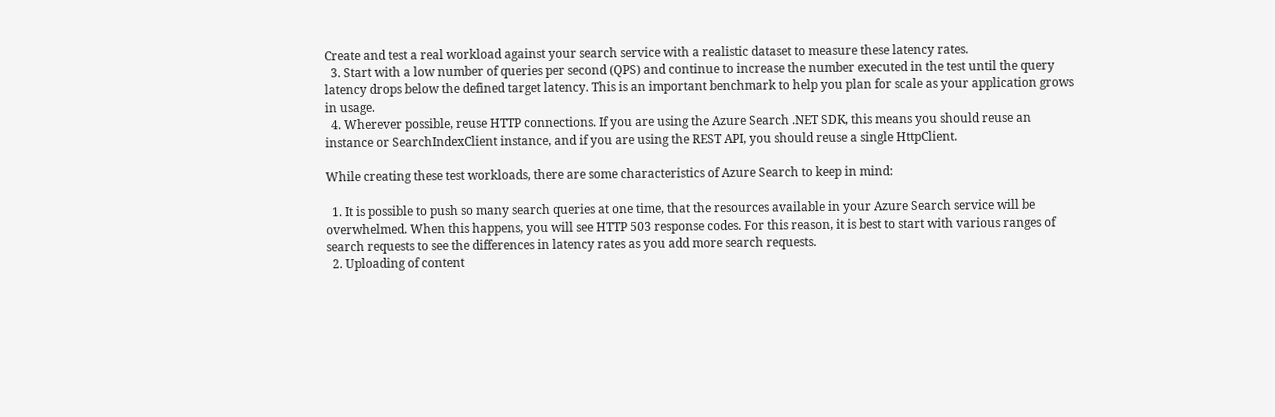Create and test a real workload against your search service with a realistic dataset to measure these latency rates.
  3. Start with a low number of queries per second (QPS) and continue to increase the number executed in the test until the query latency drops below the defined target latency. This is an important benchmark to help you plan for scale as your application grows in usage.
  4. Wherever possible, reuse HTTP connections. If you are using the Azure Search .NET SDK, this means you should reuse an instance or SearchIndexClient instance, and if you are using the REST API, you should reuse a single HttpClient.

While creating these test workloads, there are some characteristics of Azure Search to keep in mind:

  1. It is possible to push so many search queries at one time, that the resources available in your Azure Search service will be overwhelmed. When this happens, you will see HTTP 503 response codes. For this reason, it is best to start with various ranges of search requests to see the differences in latency rates as you add more search requests.
  2. Uploading of content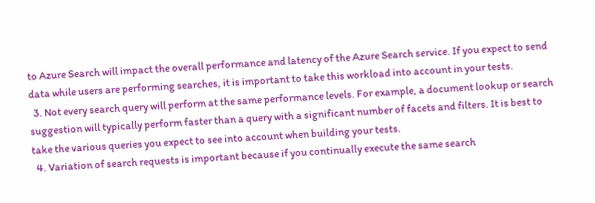to Azure Search will impact the overall performance and latency of the Azure Search service. If you expect to send data while users are performing searches, it is important to take this workload into account in your tests.
  3. Not every search query will perform at the same performance levels. For example, a document lookup or search suggestion will typically perform faster than a query with a significant number of facets and filters. It is best to take the various queries you expect to see into account when building your tests.
  4. Variation of search requests is important because if you continually execute the same search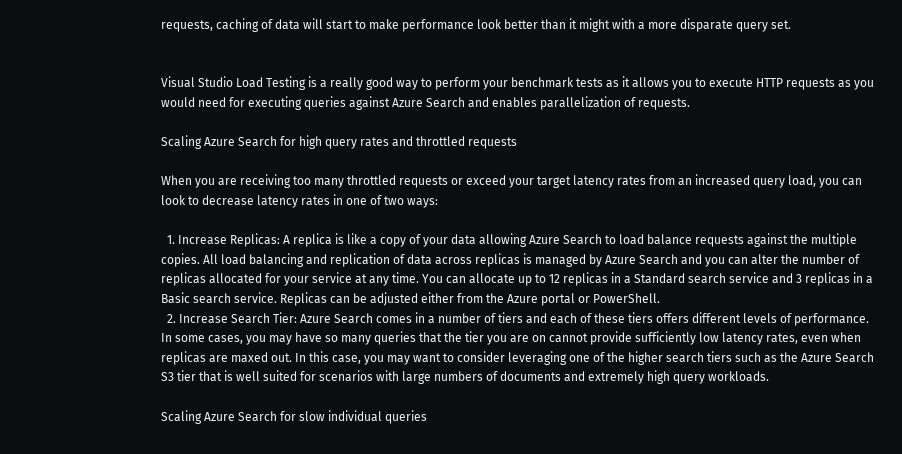requests, caching of data will start to make performance look better than it might with a more disparate query set.


Visual Studio Load Testing is a really good way to perform your benchmark tests as it allows you to execute HTTP requests as you would need for executing queries against Azure Search and enables parallelization of requests.

Scaling Azure Search for high query rates and throttled requests

When you are receiving too many throttled requests or exceed your target latency rates from an increased query load, you can look to decrease latency rates in one of two ways:

  1. Increase Replicas: A replica is like a copy of your data allowing Azure Search to load balance requests against the multiple copies. All load balancing and replication of data across replicas is managed by Azure Search and you can alter the number of replicas allocated for your service at any time. You can allocate up to 12 replicas in a Standard search service and 3 replicas in a Basic search service. Replicas can be adjusted either from the Azure portal or PowerShell.
  2. Increase Search Tier: Azure Search comes in a number of tiers and each of these tiers offers different levels of performance. In some cases, you may have so many queries that the tier you are on cannot provide sufficiently low latency rates, even when replicas are maxed out. In this case, you may want to consider leveraging one of the higher search tiers such as the Azure Search S3 tier that is well suited for scenarios with large numbers of documents and extremely high query workloads.

Scaling Azure Search for slow individual queries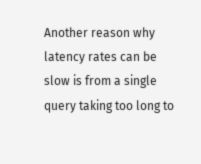Another reason why latency rates can be slow is from a single query taking too long to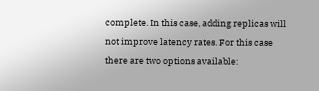complete. In this case, adding replicas will not improve latency rates. For this case there are two options available: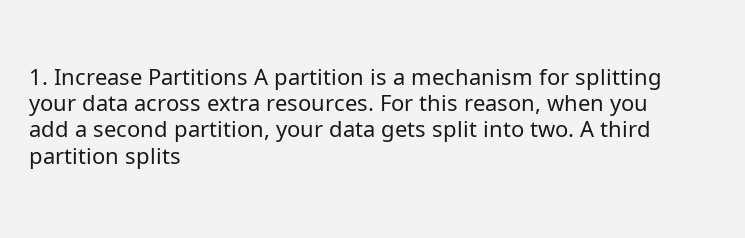1. Increase Partitions A partition is a mechanism for splitting your data across extra resources. For this reason, when you add a second partition, your data gets split into two. A third partition splits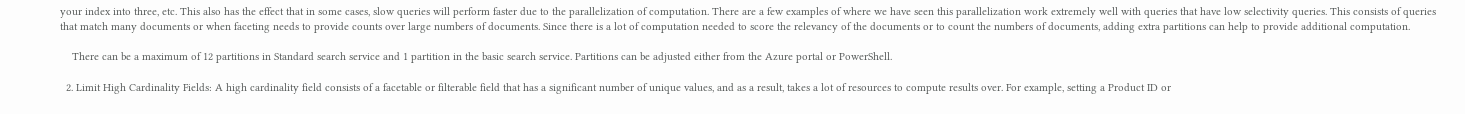your index into three, etc. This also has the effect that in some cases, slow queries will perform faster due to the parallelization of computation. There are a few examples of where we have seen this parallelization work extremely well with queries that have low selectivity queries. This consists of queries that match many documents or when faceting needs to provide counts over large numbers of documents. Since there is a lot of computation needed to score the relevancy of the documents or to count the numbers of documents, adding extra partitions can help to provide additional computation.

    There can be a maximum of 12 partitions in Standard search service and 1 partition in the basic search service. Partitions can be adjusted either from the Azure portal or PowerShell.

  2. Limit High Cardinality Fields: A high cardinality field consists of a facetable or filterable field that has a significant number of unique values, and as a result, takes a lot of resources to compute results over. For example, setting a Product ID or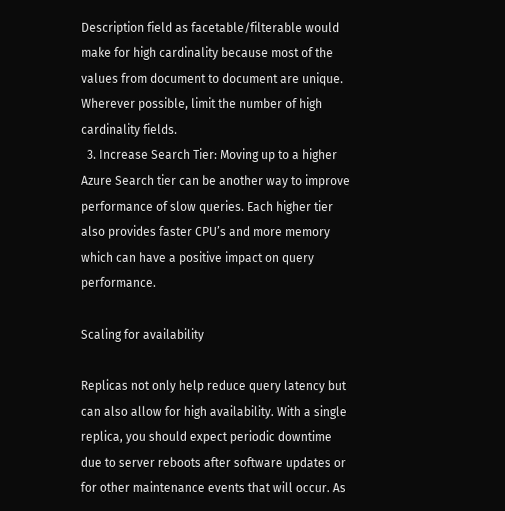Description field as facetable/filterable would make for high cardinality because most of the values from document to document are unique. Wherever possible, limit the number of high cardinality fields.
  3. Increase Search Tier: Moving up to a higher Azure Search tier can be another way to improve performance of slow queries. Each higher tier also provides faster CPU’s and more memory which can have a positive impact on query performance.

Scaling for availability

Replicas not only help reduce query latency but can also allow for high availability. With a single replica, you should expect periodic downtime due to server reboots after software updates or for other maintenance events that will occur. As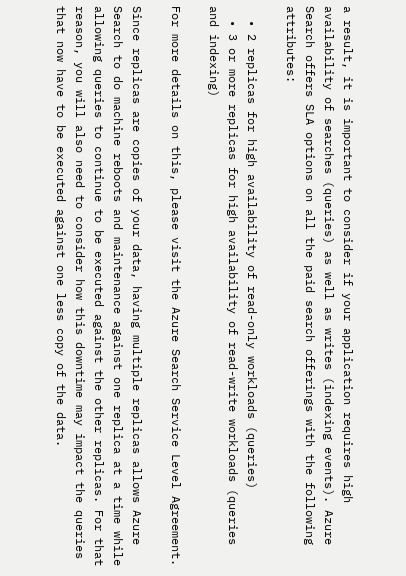a result, it is important to consider if your application requires high availability of searches (queries) as well as writes (indexing events). Azure Search offers SLA options on all the paid search offerings with the following attributes:

  • 2 replicas for high availability of read-only workloads (queries)
  • 3 or more replicas for high availability of read-write workloads (queries and indexing)

For more details on this, please visit the Azure Search Service Level Agreement.

Since replicas are copies of your data, having multiple replicas allows Azure Search to do machine reboots and maintenance against one replica at a time while allowing queries to continue to be executed against the other replicas. For that reason, you will also need to consider how this downtime may impact the queries that now have to be executed against one less copy of the data.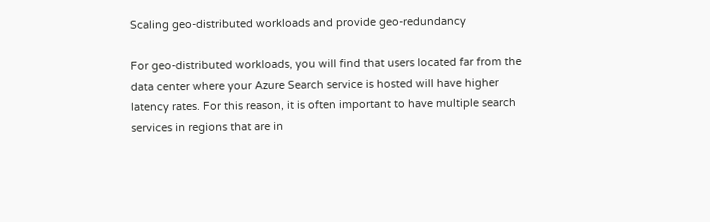Scaling geo-distributed workloads and provide geo-redundancy

For geo-distributed workloads, you will find that users located far from the data center where your Azure Search service is hosted will have higher latency rates. For this reason, it is often important to have multiple search services in regions that are in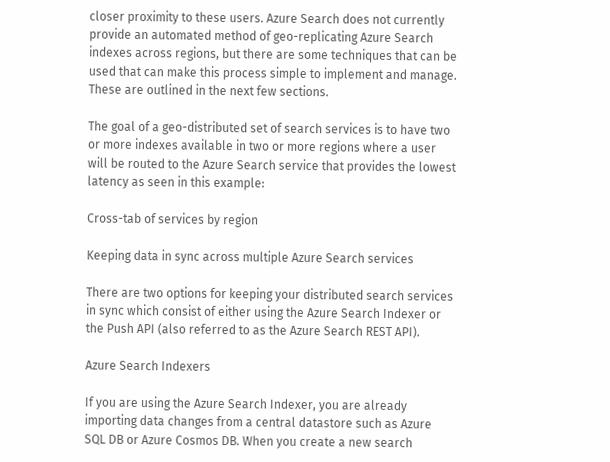closer proximity to these users. Azure Search does not currently provide an automated method of geo-replicating Azure Search indexes across regions, but there are some techniques that can be used that can make this process simple to implement and manage. These are outlined in the next few sections.

The goal of a geo-distributed set of search services is to have two or more indexes available in two or more regions where a user will be routed to the Azure Search service that provides the lowest latency as seen in this example:

Cross-tab of services by region

Keeping data in sync across multiple Azure Search services

There are two options for keeping your distributed search services in sync which consist of either using the Azure Search Indexer or the Push API (also referred to as the Azure Search REST API).

Azure Search Indexers

If you are using the Azure Search Indexer, you are already importing data changes from a central datastore such as Azure SQL DB or Azure Cosmos DB. When you create a new search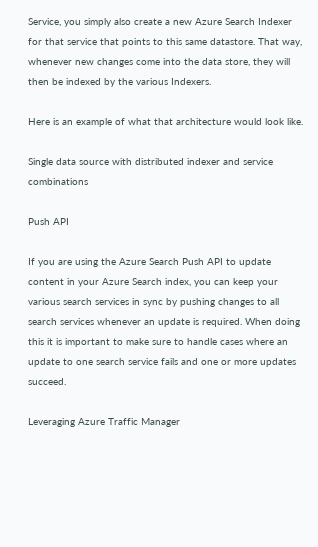Service, you simply also create a new Azure Search Indexer for that service that points to this same datastore. That way, whenever new changes come into the data store, they will then be indexed by the various Indexers.

Here is an example of what that architecture would look like.

Single data source with distributed indexer and service combinations

Push API

If you are using the Azure Search Push API to update content in your Azure Search index, you can keep your various search services in sync by pushing changes to all search services whenever an update is required. When doing this it is important to make sure to handle cases where an update to one search service fails and one or more updates succeed.

Leveraging Azure Traffic Manager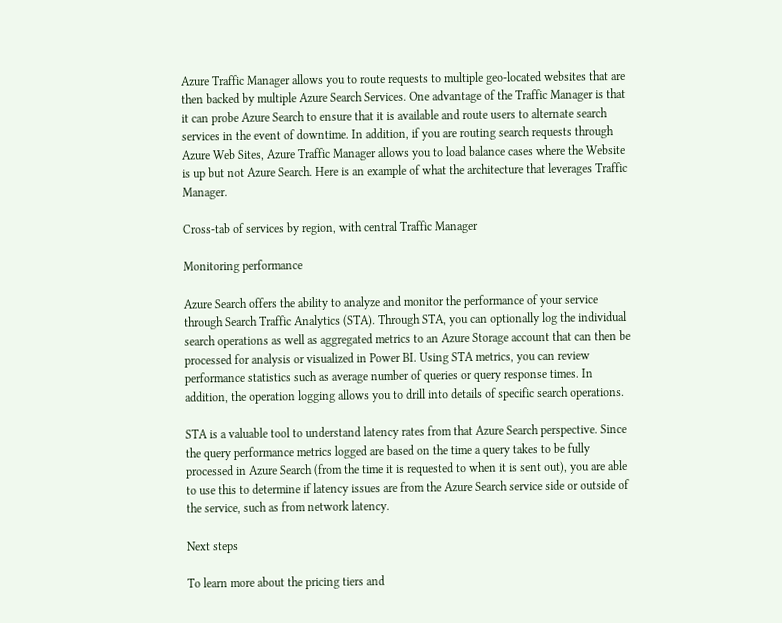Azure Traffic Manager allows you to route requests to multiple geo-located websites that are then backed by multiple Azure Search Services. One advantage of the Traffic Manager is that it can probe Azure Search to ensure that it is available and route users to alternate search services in the event of downtime. In addition, if you are routing search requests through Azure Web Sites, Azure Traffic Manager allows you to load balance cases where the Website is up but not Azure Search. Here is an example of what the architecture that leverages Traffic Manager.

Cross-tab of services by region, with central Traffic Manager

Monitoring performance

Azure Search offers the ability to analyze and monitor the performance of your service through Search Traffic Analytics (STA). Through STA, you can optionally log the individual search operations as well as aggregated metrics to an Azure Storage account that can then be processed for analysis or visualized in Power BI. Using STA metrics, you can review performance statistics such as average number of queries or query response times. In addition, the operation logging allows you to drill into details of specific search operations.

STA is a valuable tool to understand latency rates from that Azure Search perspective. Since the query performance metrics logged are based on the time a query takes to be fully processed in Azure Search (from the time it is requested to when it is sent out), you are able to use this to determine if latency issues are from the Azure Search service side or outside of the service, such as from network latency.

Next steps

To learn more about the pricing tiers and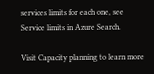services limits for each one, see Service limits in Azure Search.

Visit Capacity planning to learn more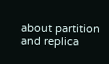about partition and replica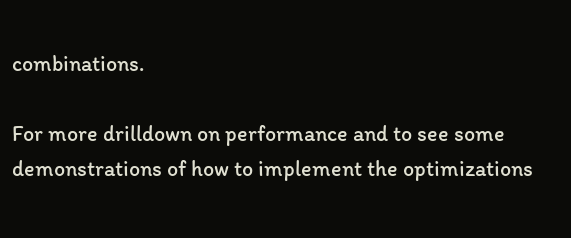combinations.

For more drilldown on performance and to see some demonstrations of how to implement the optimizations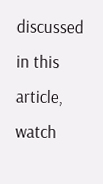discussed in this article, watch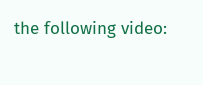the following video: